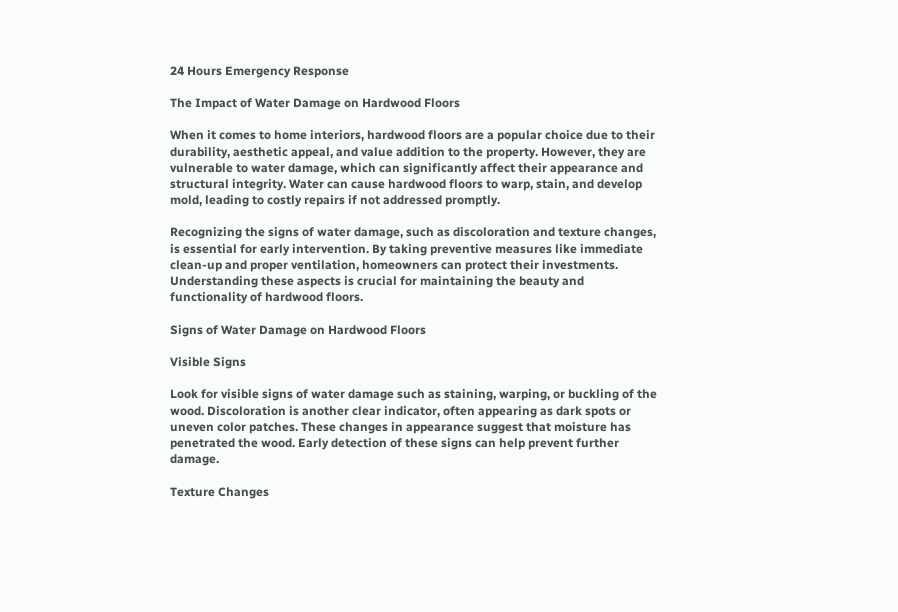24 Hours Emergency Response

The Impact of Water Damage on Hardwood Floors

When it comes to home interiors, hardwood floors are a popular choice due to their durability, aesthetic appeal, and value addition to the property. However, they are vulnerable to water damage, which can significantly affect their appearance and structural integrity. Water can cause hardwood floors to warp, stain, and develop mold, leading to costly repairs if not addressed promptly.

Recognizing the signs of water damage, such as discoloration and texture changes, is essential for early intervention. By taking preventive measures like immediate clean-up and proper ventilation, homeowners can protect their investments. Understanding these aspects is crucial for maintaining the beauty and functionality of hardwood floors.

Signs of Water Damage on Hardwood Floors

Visible Signs

Look for visible signs of water damage such as staining, warping, or buckling of the wood. Discoloration is another clear indicator, often appearing as dark spots or uneven color patches. These changes in appearance suggest that moisture has penetrated the wood. Early detection of these signs can help prevent further damage.

Texture Changes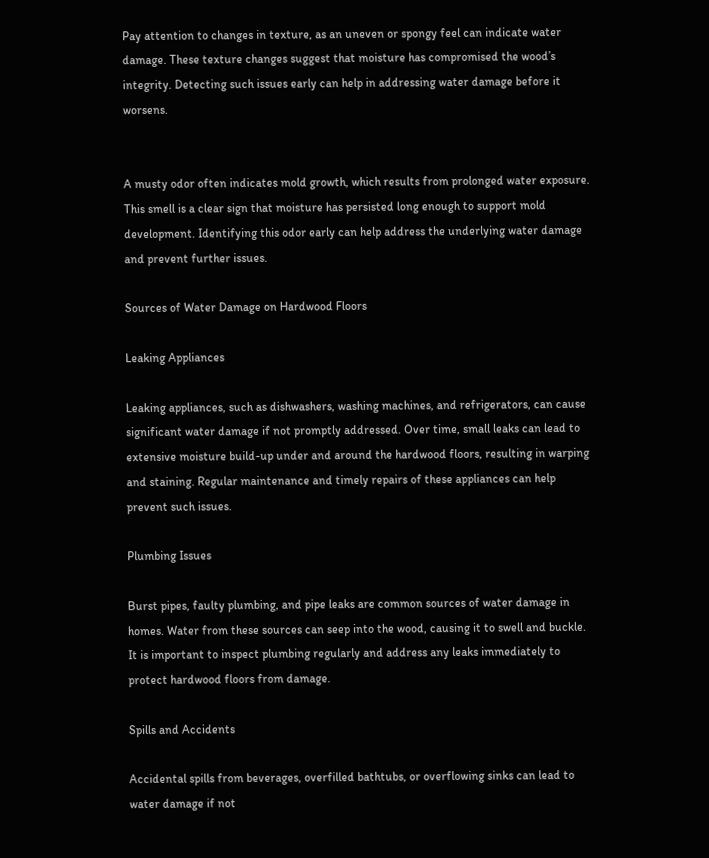Pay attention to changes in texture, as an uneven or spongy feel can indicate water damage. These texture changes suggest that moisture has compromised the wood’s integrity. Detecting such issues early can help in addressing water damage before it worsens.


A musty odor often indicates mold growth, which results from prolonged water exposure. This smell is a clear sign that moisture has persisted long enough to support mold development. Identifying this odor early can help address the underlying water damage and prevent further issues.

Sources of Water Damage on Hardwood Floors

Leaking Appliances

Leaking appliances, such as dishwashers, washing machines, and refrigerators, can cause significant water damage if not promptly addressed. Over time, small leaks can lead to extensive moisture build-up under and around the hardwood floors, resulting in warping and staining. Regular maintenance and timely repairs of these appliances can help prevent such issues.

Plumbing Issues

Burst pipes, faulty plumbing, and pipe leaks are common sources of water damage in homes. Water from these sources can seep into the wood, causing it to swell and buckle. It is important to inspect plumbing regularly and address any leaks immediately to protect hardwood floors from damage.

Spills and Accidents

Accidental spills from beverages, overfilled bathtubs, or overflowing sinks can lead to water damage if not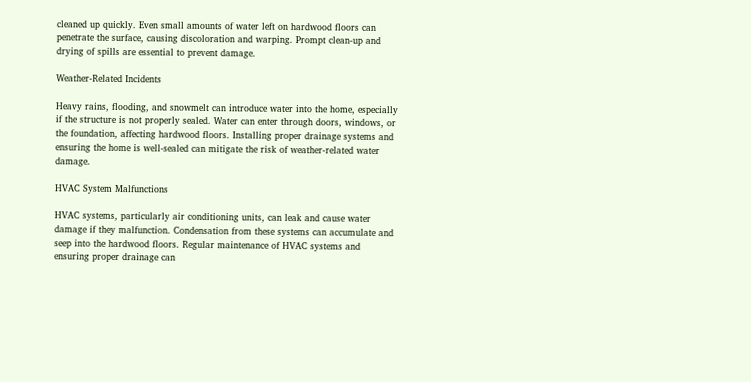cleaned up quickly. Even small amounts of water left on hardwood floors can penetrate the surface, causing discoloration and warping. Prompt clean-up and drying of spills are essential to prevent damage.

Weather-Related Incidents

Heavy rains, flooding, and snowmelt can introduce water into the home, especially if the structure is not properly sealed. Water can enter through doors, windows, or the foundation, affecting hardwood floors. Installing proper drainage systems and ensuring the home is well-sealed can mitigate the risk of weather-related water damage.

HVAC System Malfunctions

HVAC systems, particularly air conditioning units, can leak and cause water damage if they malfunction. Condensation from these systems can accumulate and seep into the hardwood floors. Regular maintenance of HVAC systems and ensuring proper drainage can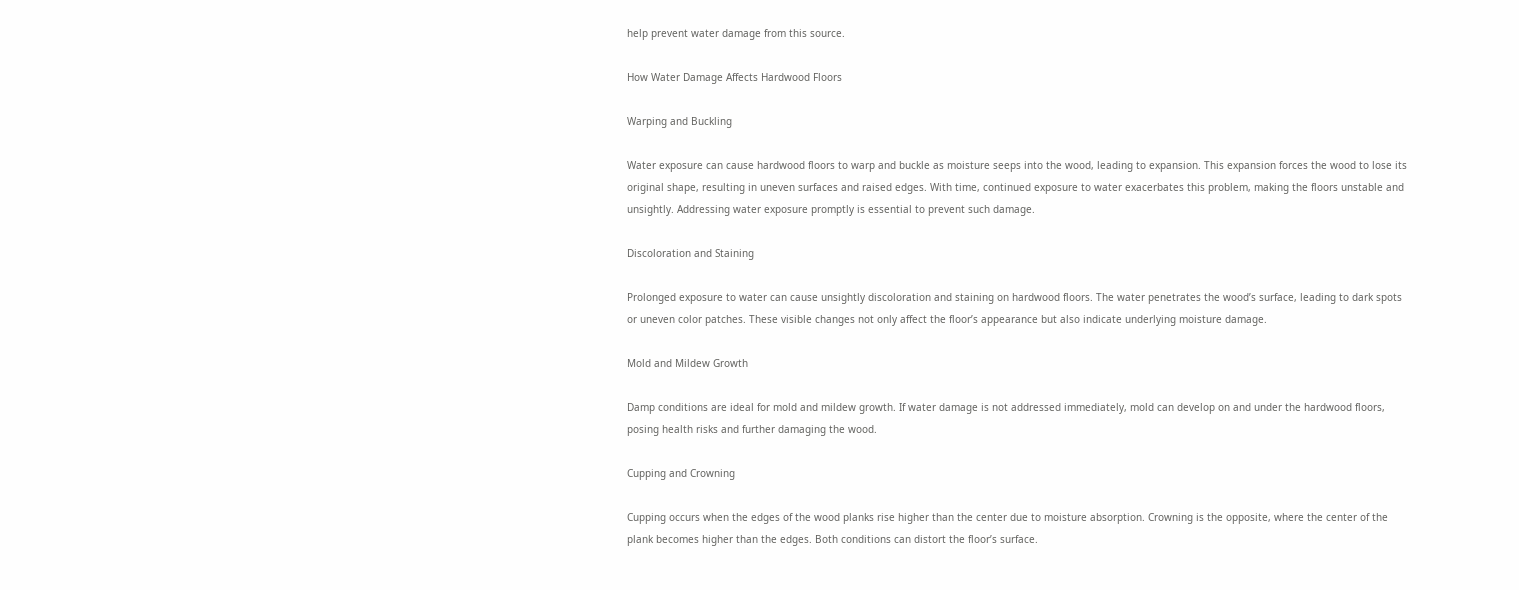help prevent water damage from this source.

How Water Damage Affects Hardwood Floors

Warping and Buckling

Water exposure can cause hardwood floors to warp and buckle as moisture seeps into the wood, leading to expansion. This expansion forces the wood to lose its original shape, resulting in uneven surfaces and raised edges. With time, continued exposure to water exacerbates this problem, making the floors unstable and unsightly. Addressing water exposure promptly is essential to prevent such damage.

Discoloration and Staining

Prolonged exposure to water can cause unsightly discoloration and staining on hardwood floors. The water penetrates the wood’s surface, leading to dark spots or uneven color patches. These visible changes not only affect the floor’s appearance but also indicate underlying moisture damage.

Mold and Mildew Growth

Damp conditions are ideal for mold and mildew growth. If water damage is not addressed immediately, mold can develop on and under the hardwood floors, posing health risks and further damaging the wood.

Cupping and Crowning

Cupping occurs when the edges of the wood planks rise higher than the center due to moisture absorption. Crowning is the opposite, where the center of the plank becomes higher than the edges. Both conditions can distort the floor’s surface.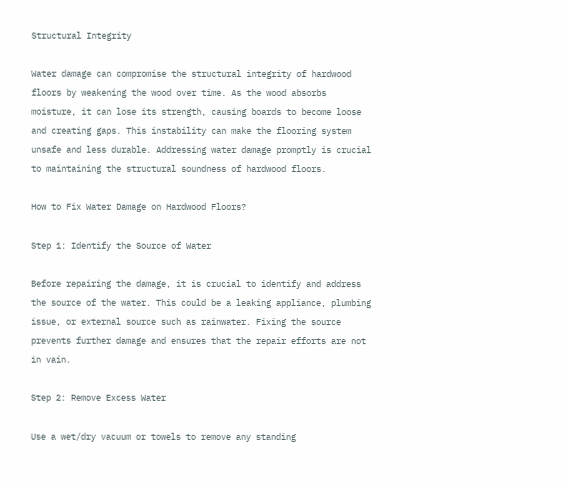Structural Integrity

Water damage can compromise the structural integrity of hardwood floors by weakening the wood over time. As the wood absorbs moisture, it can lose its strength, causing boards to become loose and creating gaps. This instability can make the flooring system unsafe and less durable. Addressing water damage promptly is crucial to maintaining the structural soundness of hardwood floors.

How to Fix Water Damage on Hardwood Floors?

Step 1: Identify the Source of Water

Before repairing the damage, it is crucial to identify and address the source of the water. This could be a leaking appliance, plumbing issue, or external source such as rainwater. Fixing the source prevents further damage and ensures that the repair efforts are not in vain.

Step 2: Remove Excess Water

Use a wet/dry vacuum or towels to remove any standing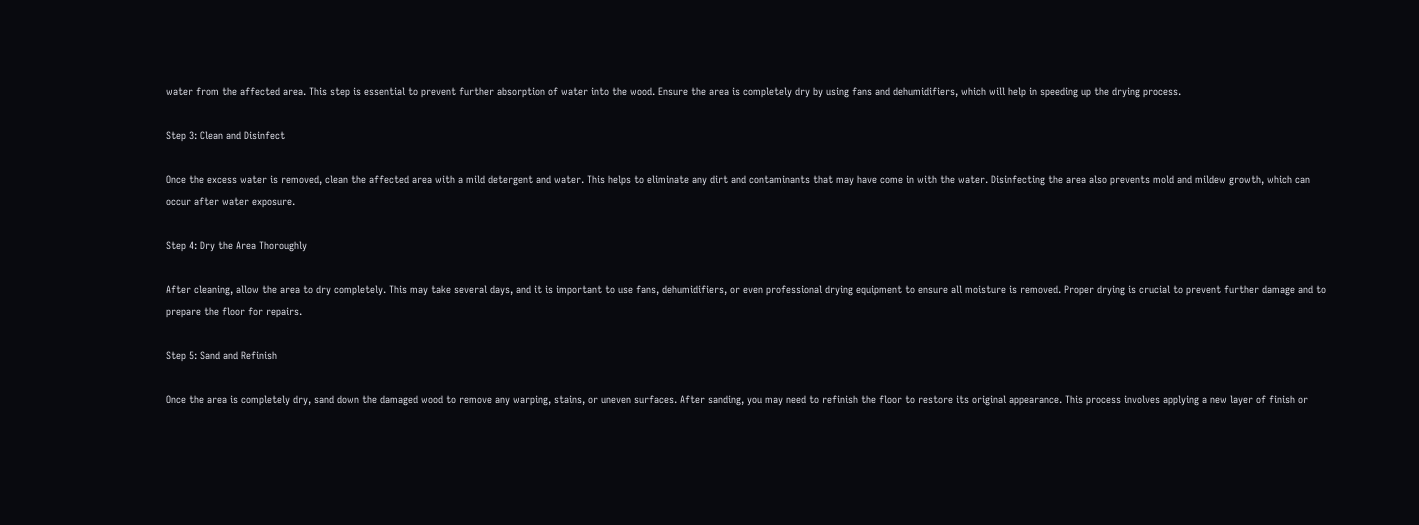water from the affected area. This step is essential to prevent further absorption of water into the wood. Ensure the area is completely dry by using fans and dehumidifiers, which will help in speeding up the drying process.

Step 3: Clean and Disinfect

Once the excess water is removed, clean the affected area with a mild detergent and water. This helps to eliminate any dirt and contaminants that may have come in with the water. Disinfecting the area also prevents mold and mildew growth, which can occur after water exposure.

Step 4: Dry the Area Thoroughly

After cleaning, allow the area to dry completely. This may take several days, and it is important to use fans, dehumidifiers, or even professional drying equipment to ensure all moisture is removed. Proper drying is crucial to prevent further damage and to prepare the floor for repairs.

Step 5: Sand and Refinish

Once the area is completely dry, sand down the damaged wood to remove any warping, stains, or uneven surfaces. After sanding, you may need to refinish the floor to restore its original appearance. This process involves applying a new layer of finish or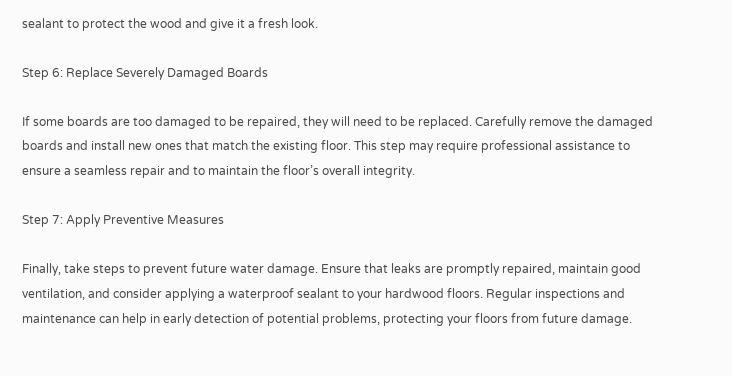sealant to protect the wood and give it a fresh look.

Step 6: Replace Severely Damaged Boards

If some boards are too damaged to be repaired, they will need to be replaced. Carefully remove the damaged boards and install new ones that match the existing floor. This step may require professional assistance to ensure a seamless repair and to maintain the floor’s overall integrity.

Step 7: Apply Preventive Measures

Finally, take steps to prevent future water damage. Ensure that leaks are promptly repaired, maintain good ventilation, and consider applying a waterproof sealant to your hardwood floors. Regular inspections and maintenance can help in early detection of potential problems, protecting your floors from future damage.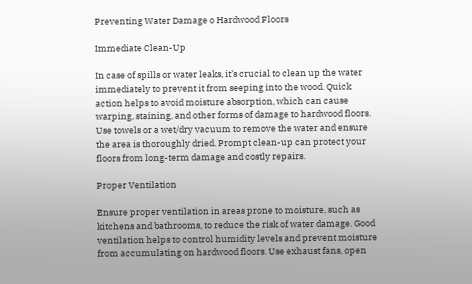Preventing Water Damage o Hardwood Floors

Immediate Clean-Up

In case of spills or water leaks, it’s crucial to clean up the water immediately to prevent it from seeping into the wood. Quick action helps to avoid moisture absorption, which can cause warping, staining, and other forms of damage to hardwood floors. Use towels or a wet/dry vacuum to remove the water and ensure the area is thoroughly dried. Prompt clean-up can protect your floors from long-term damage and costly repairs.

Proper Ventilation

Ensure proper ventilation in areas prone to moisture, such as kitchens and bathrooms, to reduce the risk of water damage. Good ventilation helps to control humidity levels and prevent moisture from accumulating on hardwood floors. Use exhaust fans, open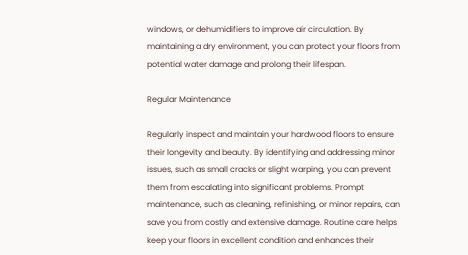windows, or dehumidifiers to improve air circulation. By maintaining a dry environment, you can protect your floors from potential water damage and prolong their lifespan.

Regular Maintenance

Regularly inspect and maintain your hardwood floors to ensure their longevity and beauty. By identifying and addressing minor issues, such as small cracks or slight warping, you can prevent them from escalating into significant problems. Prompt maintenance, such as cleaning, refinishing, or minor repairs, can save you from costly and extensive damage. Routine care helps keep your floors in excellent condition and enhances their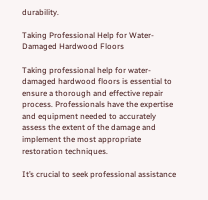durability.

Taking Professional Help for Water-Damaged Hardwood Floors

Taking professional help for water-damaged hardwood floors is essential to ensure a thorough and effective repair process. Professionals have the expertise and equipment needed to accurately assess the extent of the damage and implement the most appropriate restoration techniques.

It’s crucial to seek professional assistance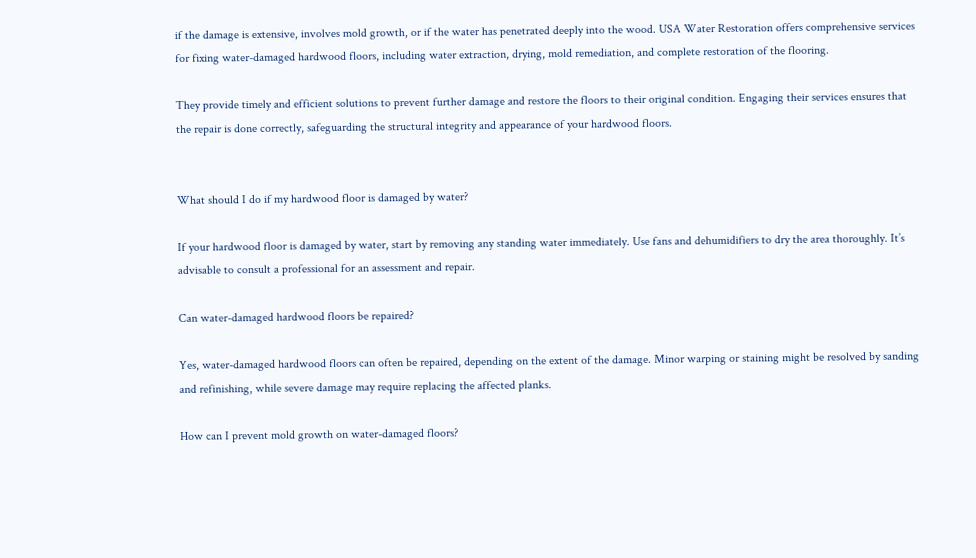if the damage is extensive, involves mold growth, or if the water has penetrated deeply into the wood. USA Water Restoration offers comprehensive services for fixing water-damaged hardwood floors, including water extraction, drying, mold remediation, and complete restoration of the flooring.

They provide timely and efficient solutions to prevent further damage and restore the floors to their original condition. Engaging their services ensures that the repair is done correctly, safeguarding the structural integrity and appearance of your hardwood floors.


What should I do if my hardwood floor is damaged by water?

If your hardwood floor is damaged by water, start by removing any standing water immediately. Use fans and dehumidifiers to dry the area thoroughly. It’s advisable to consult a professional for an assessment and repair.

Can water-damaged hardwood floors be repaired?

Yes, water-damaged hardwood floors can often be repaired, depending on the extent of the damage. Minor warping or staining might be resolved by sanding and refinishing, while severe damage may require replacing the affected planks.

How can I prevent mold growth on water-damaged floors?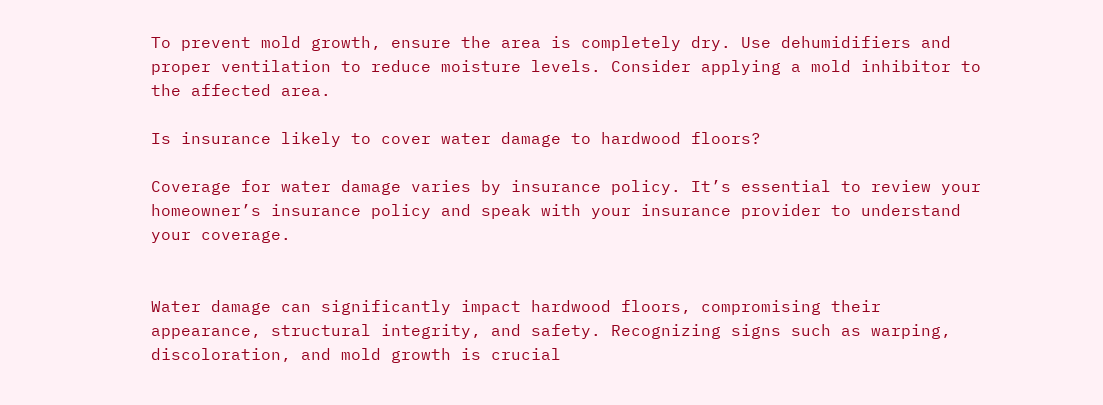To prevent mold growth, ensure the area is completely dry. Use dehumidifiers and proper ventilation to reduce moisture levels. Consider applying a mold inhibitor to the affected area.

Is insurance likely to cover water damage to hardwood floors?

Coverage for water damage varies by insurance policy. It’s essential to review your homeowner’s insurance policy and speak with your insurance provider to understand your coverage.


Water damage can significantly impact hardwood floors, compromising their appearance, structural integrity, and safety. Recognizing signs such as warping, discoloration, and mold growth is crucial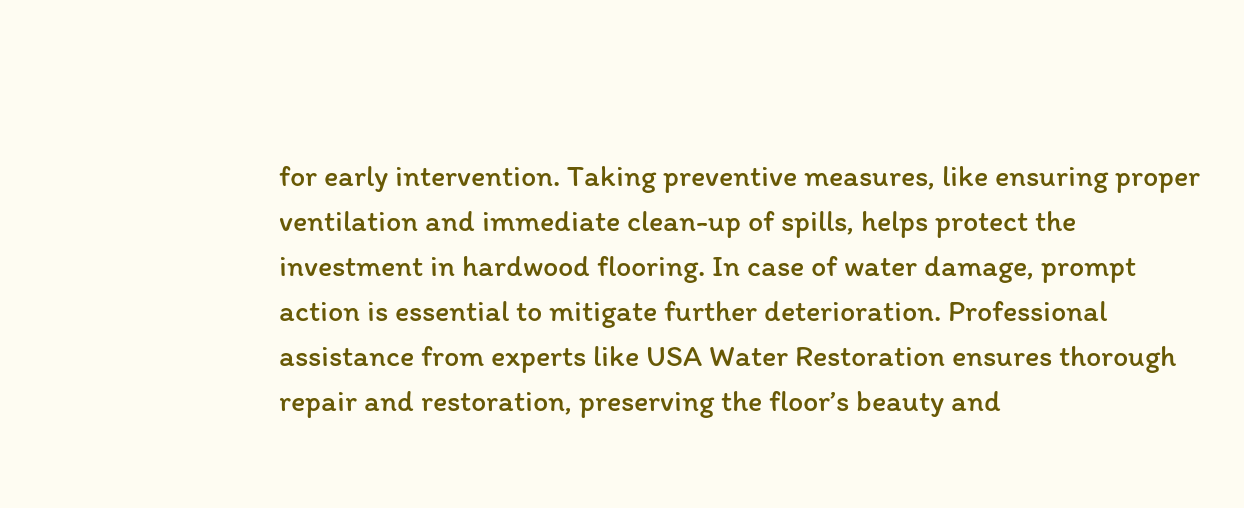for early intervention. Taking preventive measures, like ensuring proper ventilation and immediate clean-up of spills, helps protect the investment in hardwood flooring. In case of water damage, prompt action is essential to mitigate further deterioration. Professional assistance from experts like USA Water Restoration ensures thorough repair and restoration, preserving the floor’s beauty and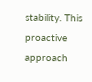stability. This proactive approach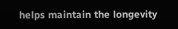helps maintain the longevity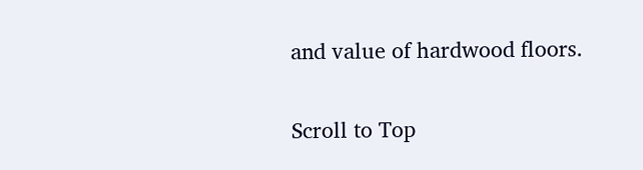and value of hardwood floors.

Scroll to Top